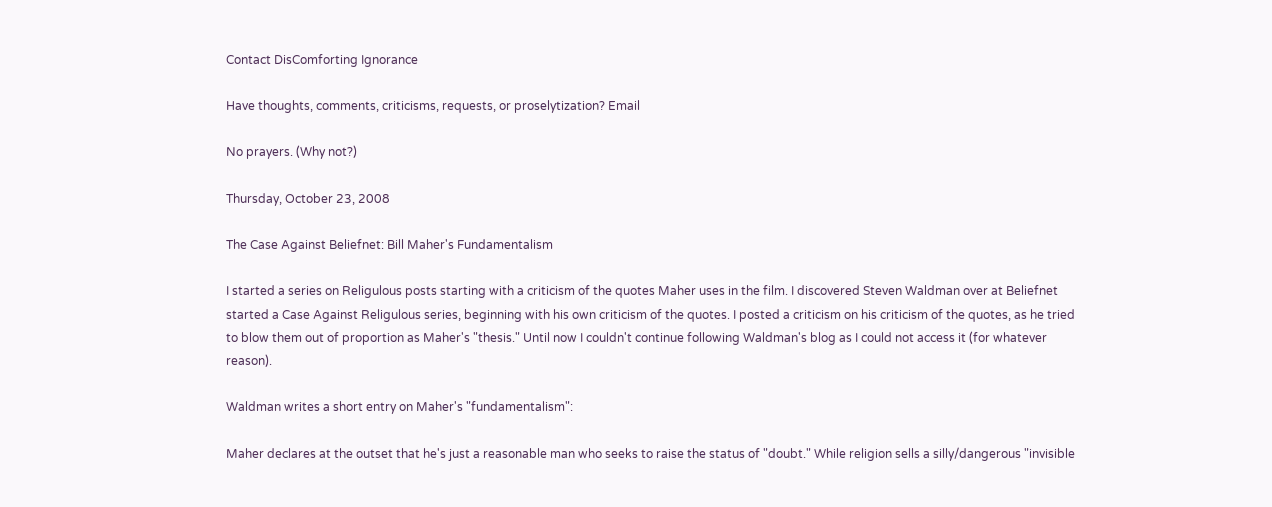Contact DisComforting Ignorance

Have thoughts, comments, criticisms, requests, or proselytization? Email

No prayers. (Why not?)

Thursday, October 23, 2008

The Case Against Beliefnet: Bill Maher's Fundamentalism

I started a series on Religulous posts starting with a criticism of the quotes Maher uses in the film. I discovered Steven Waldman over at Beliefnet started a Case Against Religulous series, beginning with his own criticism of the quotes. I posted a criticism on his criticism of the quotes, as he tried to blow them out of proportion as Maher's "thesis." Until now I couldn't continue following Waldman's blog as I could not access it (for whatever reason).

Waldman writes a short entry on Maher's "fundamentalism":

Maher declares at the outset that he's just a reasonable man who seeks to raise the status of "doubt." While religion sells a silly/dangerous "invisible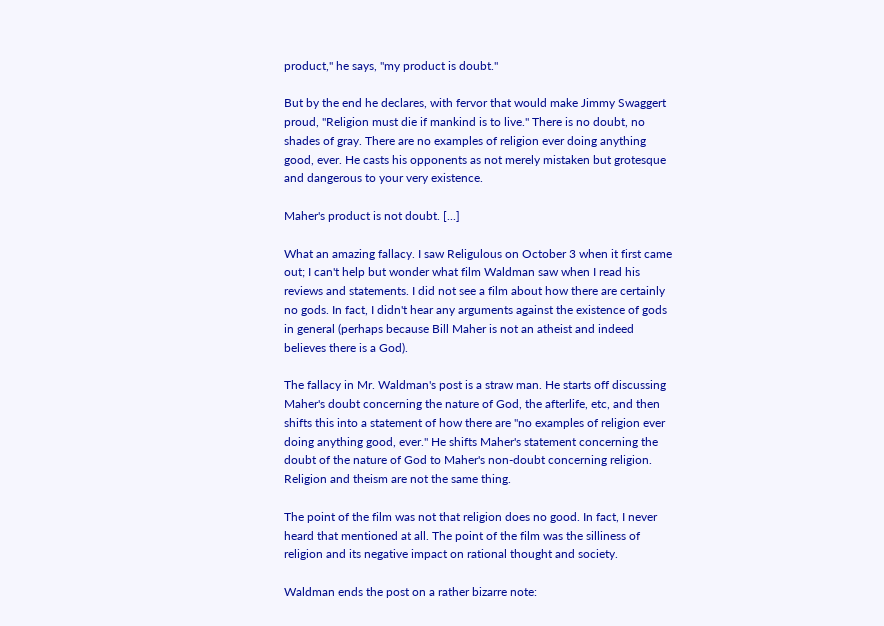product," he says, "my product is doubt."

But by the end he declares, with fervor that would make Jimmy Swaggert proud, "Religion must die if mankind is to live." There is no doubt, no shades of gray. There are no examples of religion ever doing anything good, ever. He casts his opponents as not merely mistaken but grotesque and dangerous to your very existence.

Maher's product is not doubt. [...]

What an amazing fallacy. I saw Religulous on October 3 when it first came out; I can't help but wonder what film Waldman saw when I read his reviews and statements. I did not see a film about how there are certainly no gods. In fact, I didn't hear any arguments against the existence of gods in general (perhaps because Bill Maher is not an atheist and indeed believes there is a God).

The fallacy in Mr. Waldman's post is a straw man. He starts off discussing Maher's doubt concerning the nature of God, the afterlife, etc, and then shifts this into a statement of how there are "no examples of religion ever doing anything good, ever." He shifts Maher's statement concerning the doubt of the nature of God to Maher's non-doubt concerning religion. Religion and theism are not the same thing.

The point of the film was not that religion does no good. In fact, I never heard that mentioned at all. The point of the film was the silliness of religion and its negative impact on rational thought and society.

Waldman ends the post on a rather bizarre note: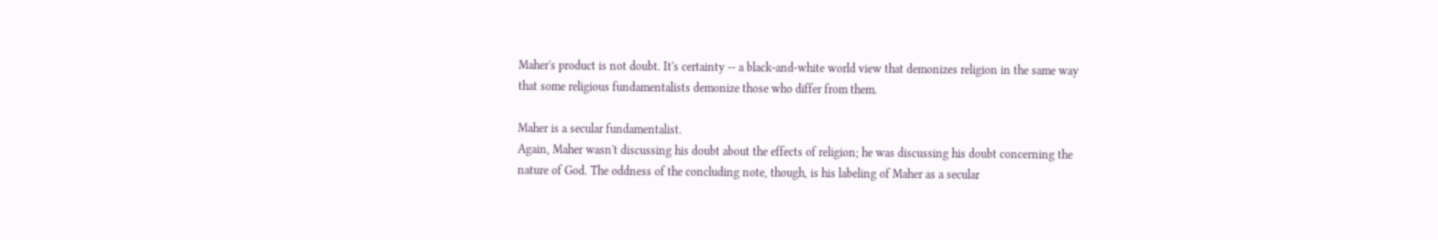Maher's product is not doubt. It's certainty -- a black-and-white world view that demonizes religion in the same way that some religious fundamentalists demonize those who differ from them.

Maher is a secular fundamentalist.
Again, Maher wasn't discussing his doubt about the effects of religion; he was discussing his doubt concerning the nature of God. The oddness of the concluding note, though, is his labeling of Maher as a secular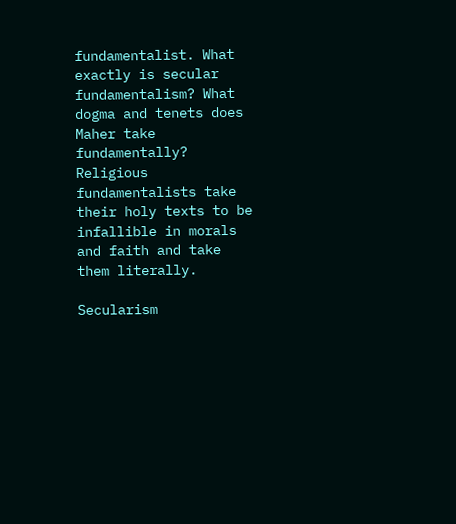fundamentalist. What exactly is secular fundamentalism? What dogma and tenets does Maher take fundamentally? Religious fundamentalists take their holy texts to be infallible in morals and faith and take them literally.

Secularism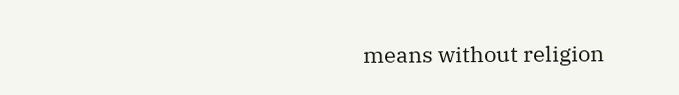means without religion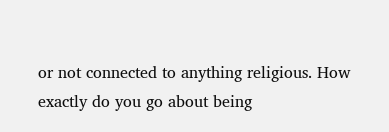or not connected to anything religious. How exactly do you go about being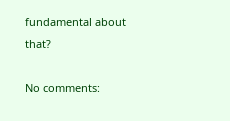fundamental about that?

No comments: